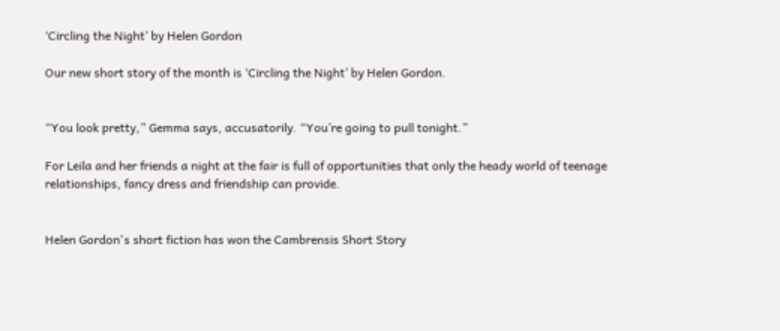‘Circling the Night’ by Helen Gordon

Our new short story of the month is ‘Circling the Night’ by Helen Gordon.


“You look pretty,” Gemma says, accusatorily. “You’re going to pull tonight.”

For Leila and her friends a night at the fair is full of opportunities that only the heady world of teenage relationships, fancy dress and friendship can provide.


Helen Gordon's short fiction has won the Cambrensis Short Story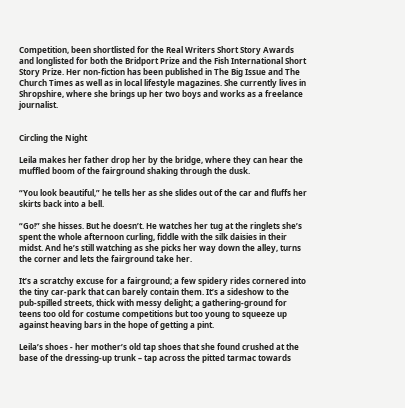Competition, been shortlisted for the Real Writers Short Story Awards and longlisted for both the Bridport Prize and the Fish International Short Story Prize. Her non-fiction has been published in The Big Issue and The Church Times as well as in local lifestyle magazines. She currently lives in Shropshire, where she brings up her two boys and works as a freelance journalist.


Circling the Night

Leila makes her father drop her by the bridge, where they can hear the muffled boom of the fairground shaking through the dusk.

“You look beautiful,” he tells her as she slides out of the car and fluffs her skirts back into a bell.

“Go!” she hisses. But he doesn’t. He watches her tug at the ringlets she’s spent the whole afternoon curling, fiddle with the silk daisies in their midst. And he’s still watching as she picks her way down the alley, turns the corner and lets the fairground take her.

It’s a scratchy excuse for a fairground; a few spidery rides cornered into the tiny car-park that can barely contain them. It’s a sideshow to the pub-spilled streets, thick with messy delight; a gathering-ground for teens too old for costume competitions but too young to squeeze up against heaving bars in the hope of getting a pint.

Leila’s shoes - her mother’s old tap shoes that she found crushed at the base of the dressing-up trunk – tap across the pitted tarmac towards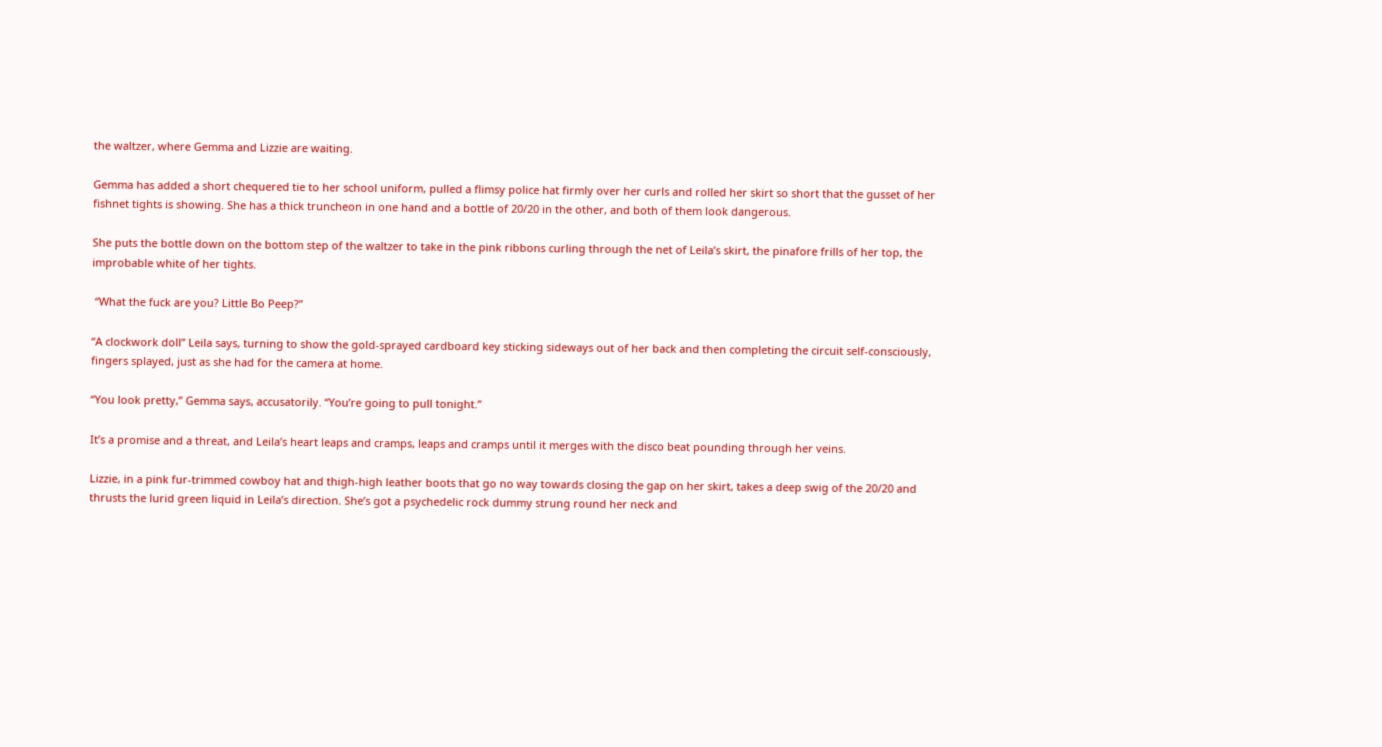the waltzer, where Gemma and Lizzie are waiting.

Gemma has added a short chequered tie to her school uniform, pulled a flimsy police hat firmly over her curls and rolled her skirt so short that the gusset of her fishnet tights is showing. She has a thick truncheon in one hand and a bottle of 20/20 in the other, and both of them look dangerous.

She puts the bottle down on the bottom step of the waltzer to take in the pink ribbons curling through the net of Leila’s skirt, the pinafore frills of her top, the improbable white of her tights.

 “What the fuck are you? Little Bo Peep?”

“A clockwork doll” Leila says, turning to show the gold-sprayed cardboard key sticking sideways out of her back and then completing the circuit self-consciously, fingers splayed, just as she had for the camera at home.

“You look pretty,” Gemma says, accusatorily. “You’re going to pull tonight.”

It’s a promise and a threat, and Leila’s heart leaps and cramps, leaps and cramps until it merges with the disco beat pounding through her veins.

Lizzie, in a pink fur-trimmed cowboy hat and thigh-high leather boots that go no way towards closing the gap on her skirt, takes a deep swig of the 20/20 and thrusts the lurid green liquid in Leila’s direction. She’s got a psychedelic rock dummy strung round her neck and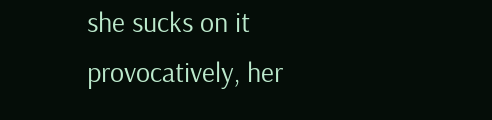she sucks on it provocatively, her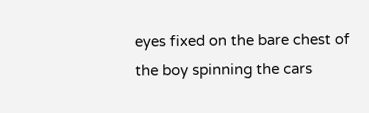eyes fixed on the bare chest of the boy spinning the cars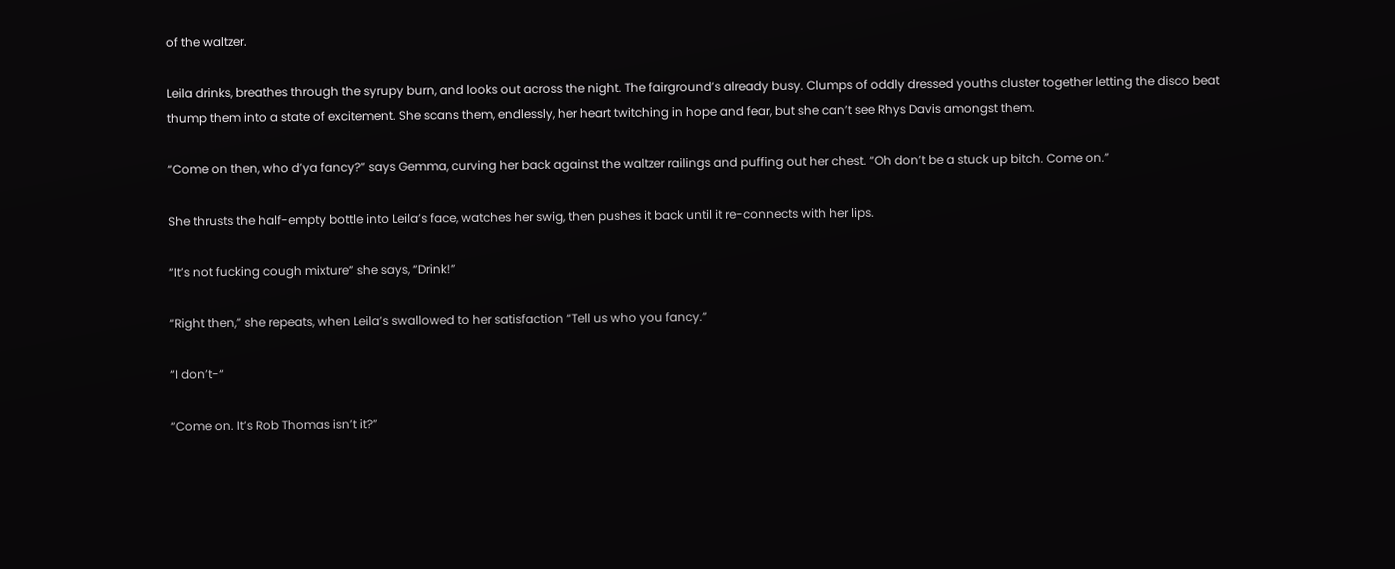of the waltzer.

Leila drinks, breathes through the syrupy burn, and looks out across the night. The fairground’s already busy. Clumps of oddly dressed youths cluster together letting the disco beat thump them into a state of excitement. She scans them, endlessly, her heart twitching in hope and fear, but she can’t see Rhys Davis amongst them.

“Come on then, who d’ya fancy?” says Gemma, curving her back against the waltzer railings and puffing out her chest. “Oh don’t be a stuck up bitch. Come on.”

She thrusts the half-empty bottle into Leila’s face, watches her swig, then pushes it back until it re-connects with her lips.

“It’s not fucking cough mixture” she says, “Drink!”

“Right then,” she repeats, when Leila’s swallowed to her satisfaction “Tell us who you fancy.”

“I don’t-“

“Come on. It’s Rob Thomas isn’t it?”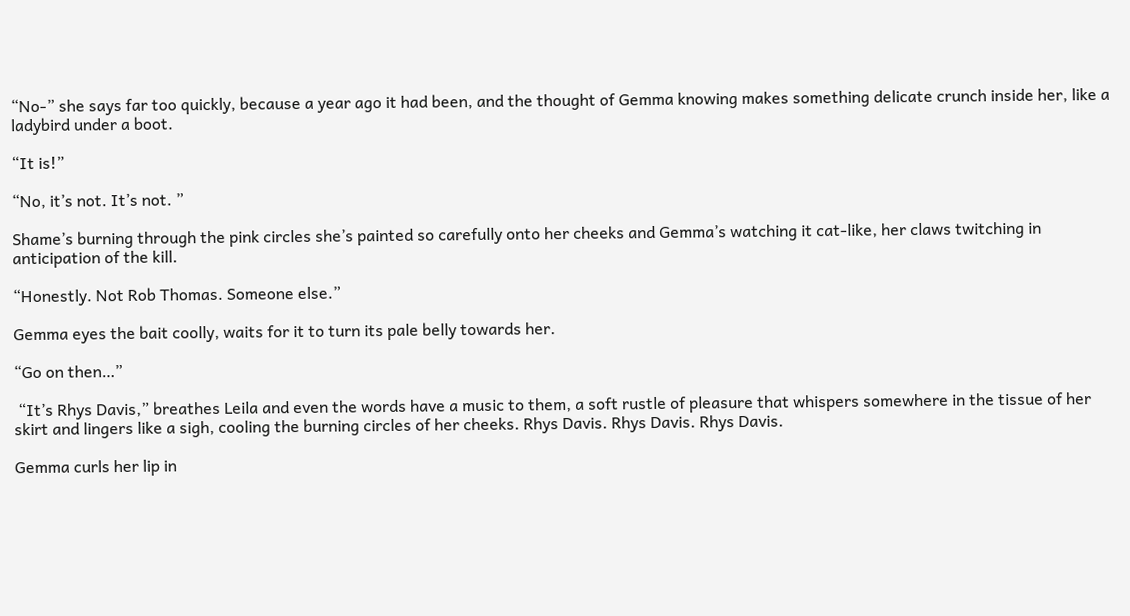“No-” she says far too quickly, because a year ago it had been, and the thought of Gemma knowing makes something delicate crunch inside her, like a ladybird under a boot.

“It is!”

“No, it’s not. It’s not. ”

Shame’s burning through the pink circles she’s painted so carefully onto her cheeks and Gemma’s watching it cat-like, her claws twitching in anticipation of the kill.

“Honestly. Not Rob Thomas. Someone else.”

Gemma eyes the bait coolly, waits for it to turn its pale belly towards her.

“Go on then…”

 “It’s Rhys Davis,” breathes Leila and even the words have a music to them, a soft rustle of pleasure that whispers somewhere in the tissue of her skirt and lingers like a sigh, cooling the burning circles of her cheeks. Rhys Davis. Rhys Davis. Rhys Davis.

Gemma curls her lip in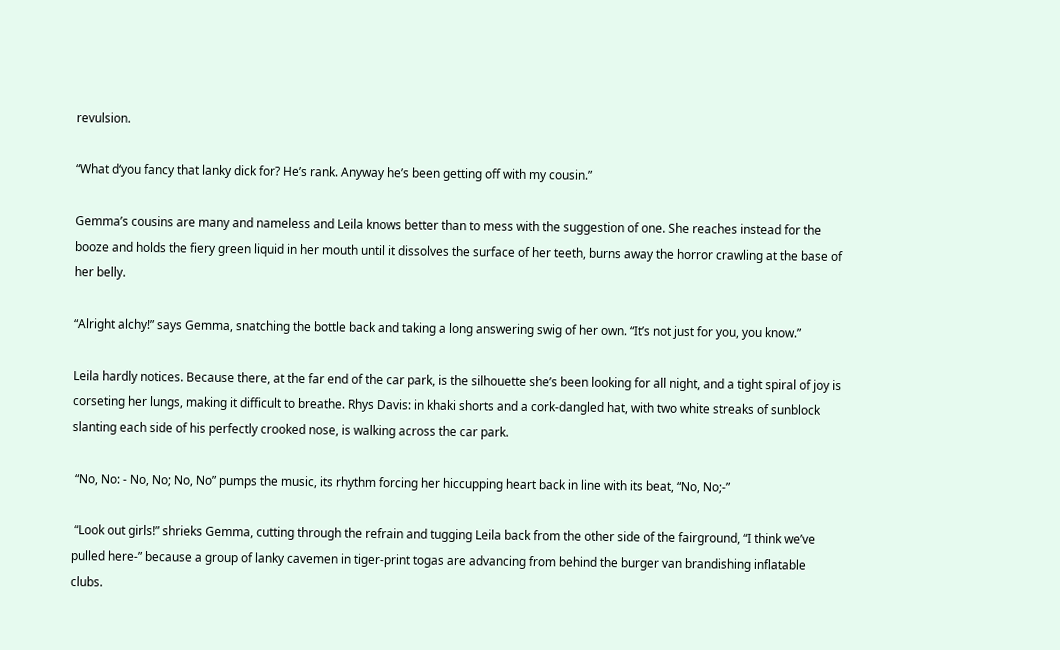revulsion.

“What d‘you fancy that lanky dick for? He’s rank. Anyway he’s been getting off with my cousin.”

Gemma’s cousins are many and nameless and Leila knows better than to mess with the suggestion of one. She reaches instead for the booze and holds the fiery green liquid in her mouth until it dissolves the surface of her teeth, burns away the horror crawling at the base of her belly.

“Alright alchy!” says Gemma, snatching the bottle back and taking a long answering swig of her own. “It’s not just for you, you know.”

Leila hardly notices. Because there, at the far end of the car park, is the silhouette she’s been looking for all night, and a tight spiral of joy is corseting her lungs, making it difficult to breathe. Rhys Davis: in khaki shorts and a cork-dangled hat, with two white streaks of sunblock slanting each side of his perfectly crooked nose, is walking across the car park.

 “No, No: - No, No; No, No” pumps the music, its rhythm forcing her hiccupping heart back in line with its beat, “No, No;-”

 “Look out girls!” shrieks Gemma, cutting through the refrain and tugging Leila back from the other side of the fairground, “I think we’ve pulled here-” because a group of lanky cavemen in tiger-print togas are advancing from behind the burger van brandishing inflatable clubs.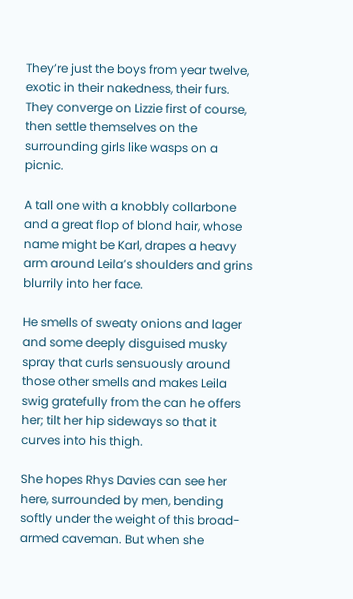They’re just the boys from year twelve, exotic in their nakedness, their furs. They converge on Lizzie first of course, then settle themselves on the surrounding girls like wasps on a picnic.

A tall one with a knobbly collarbone and a great flop of blond hair, whose name might be Karl, drapes a heavy arm around Leila’s shoulders and grins blurrily into her face.

He smells of sweaty onions and lager and some deeply disguised musky spray that curls sensuously around those other smells and makes Leila swig gratefully from the can he offers her; tilt her hip sideways so that it curves into his thigh.

She hopes Rhys Davies can see her here, surrounded by men, bending softly under the weight of this broad-armed caveman. But when she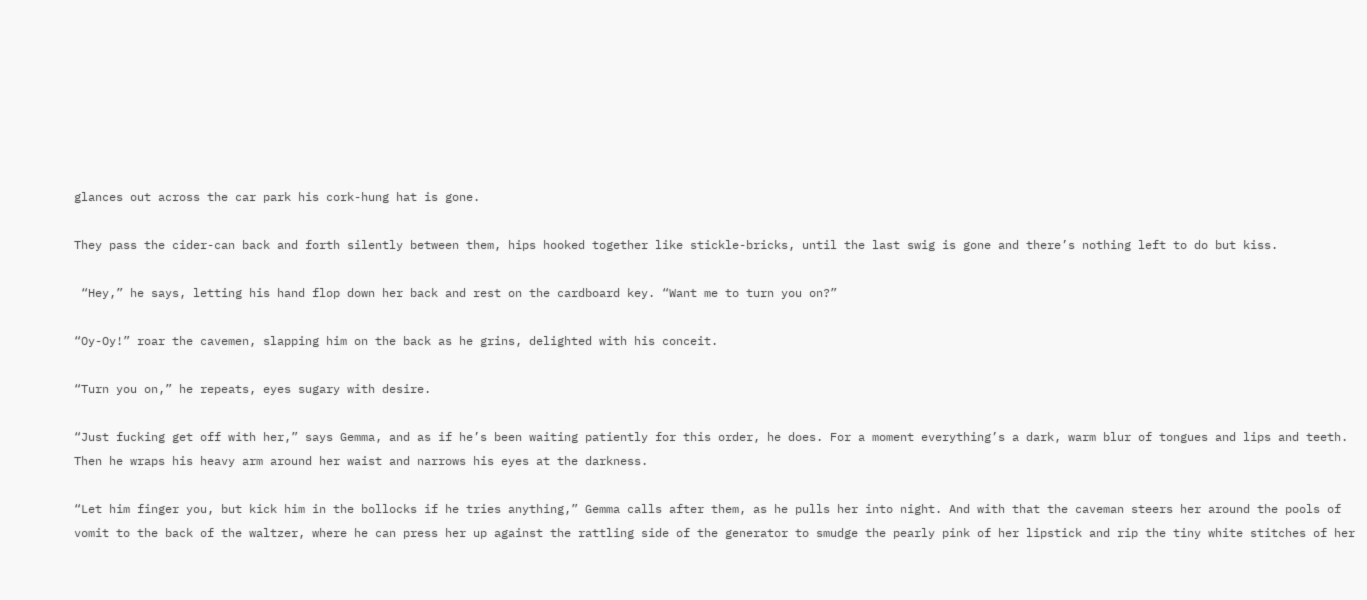glances out across the car park his cork-hung hat is gone.

They pass the cider-can back and forth silently between them, hips hooked together like stickle-bricks, until the last swig is gone and there’s nothing left to do but kiss.

 “Hey,” he says, letting his hand flop down her back and rest on the cardboard key. “Want me to turn you on?”

“Oy-Oy!” roar the cavemen, slapping him on the back as he grins, delighted with his conceit.

“Turn you on,” he repeats, eyes sugary with desire.

“Just fucking get off with her,” says Gemma, and as if he’s been waiting patiently for this order, he does. For a moment everything’s a dark, warm blur of tongues and lips and teeth. Then he wraps his heavy arm around her waist and narrows his eyes at the darkness.

“Let him finger you, but kick him in the bollocks if he tries anything,” Gemma calls after them, as he pulls her into night. And with that the caveman steers her around the pools of vomit to the back of the waltzer, where he can press her up against the rattling side of the generator to smudge the pearly pink of her lipstick and rip the tiny white stitches of her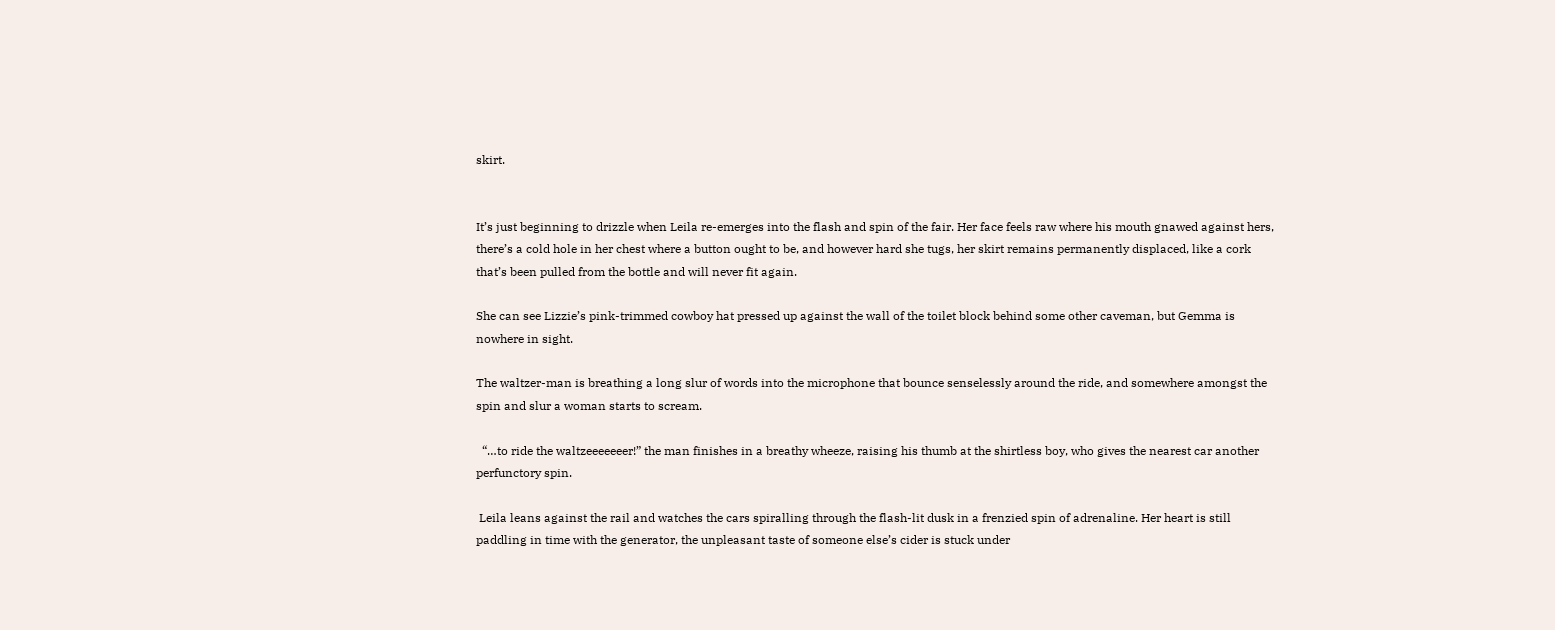skirt.


It’s just beginning to drizzle when Leila re-emerges into the flash and spin of the fair. Her face feels raw where his mouth gnawed against hers, there’s a cold hole in her chest where a button ought to be, and however hard she tugs, her skirt remains permanently displaced, like a cork that’s been pulled from the bottle and will never fit again.

She can see Lizzie’s pink-trimmed cowboy hat pressed up against the wall of the toilet block behind some other caveman, but Gemma is nowhere in sight.

The waltzer-man is breathing a long slur of words into the microphone that bounce senselessly around the ride, and somewhere amongst the spin and slur a woman starts to scream.

  “…to ride the waltzeeeeeeer!” the man finishes in a breathy wheeze, raising his thumb at the shirtless boy, who gives the nearest car another perfunctory spin.

 Leila leans against the rail and watches the cars spiralling through the flash-lit dusk in a frenzied spin of adrenaline. Her heart is still paddling in time with the generator, the unpleasant taste of someone else’s cider is stuck under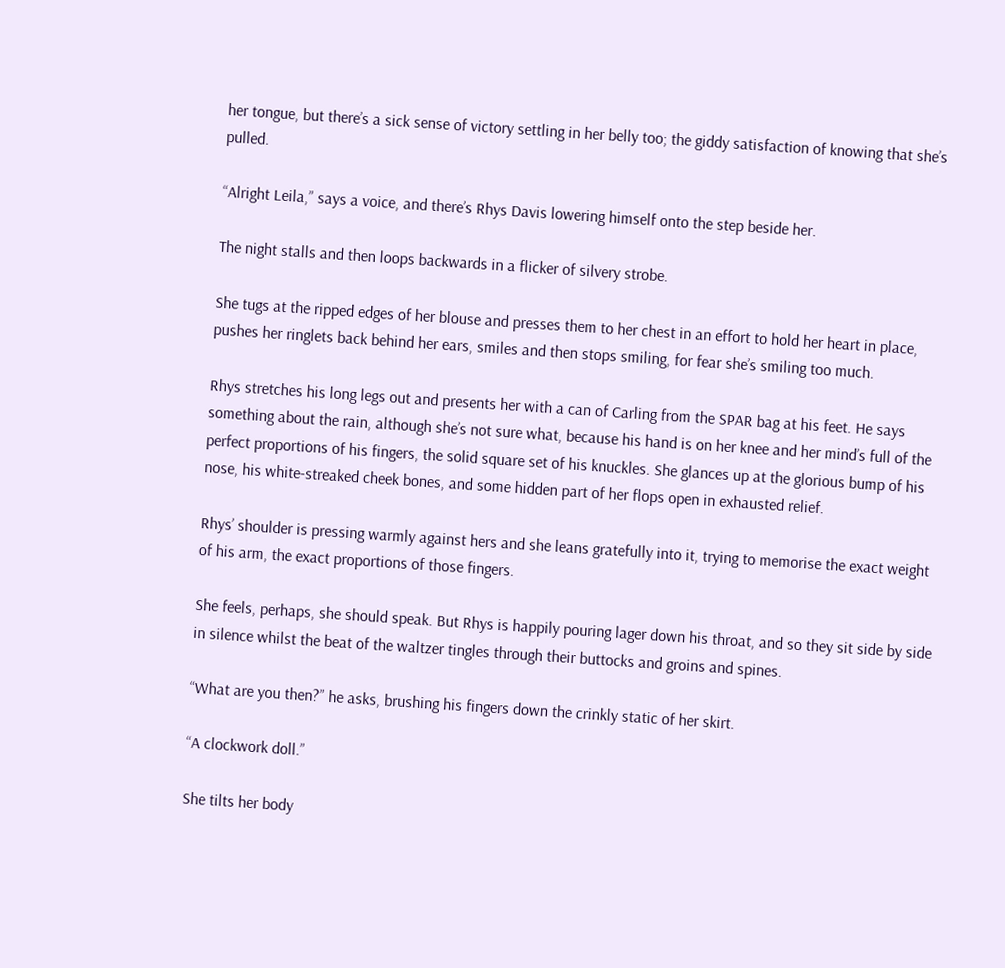her tongue, but there’s a sick sense of victory settling in her belly too; the giddy satisfaction of knowing that she’s pulled.

“Alright Leila,” says a voice, and there’s Rhys Davis lowering himself onto the step beside her.

The night stalls and then loops backwards in a flicker of silvery strobe.

She tugs at the ripped edges of her blouse and presses them to her chest in an effort to hold her heart in place, pushes her ringlets back behind her ears, smiles and then stops smiling, for fear she’s smiling too much.

Rhys stretches his long legs out and presents her with a can of Carling from the SPAR bag at his feet. He says something about the rain, although she’s not sure what, because his hand is on her knee and her mind’s full of the perfect proportions of his fingers, the solid square set of his knuckles. She glances up at the glorious bump of his nose, his white-streaked cheek bones, and some hidden part of her flops open in exhausted relief.

Rhys’ shoulder is pressing warmly against hers and she leans gratefully into it, trying to memorise the exact weight of his arm, the exact proportions of those fingers.

She feels, perhaps, she should speak. But Rhys is happily pouring lager down his throat, and so they sit side by side in silence whilst the beat of the waltzer tingles through their buttocks and groins and spines.

“What are you then?” he asks, brushing his fingers down the crinkly static of her skirt.

“A clockwork doll.”

She tilts her body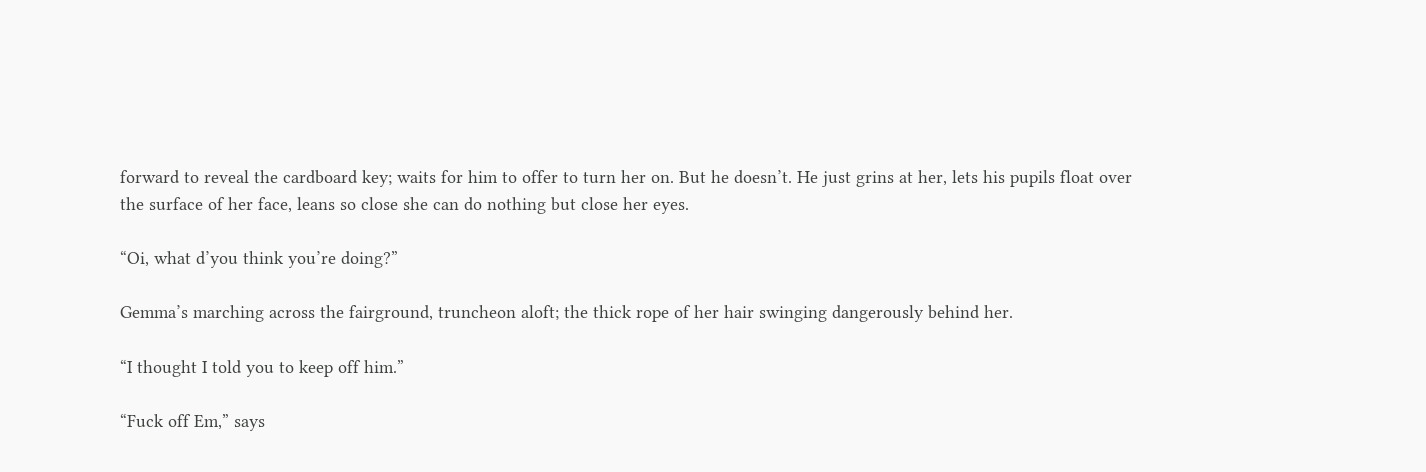forward to reveal the cardboard key; waits for him to offer to turn her on. But he doesn’t. He just grins at her, lets his pupils float over the surface of her face, leans so close she can do nothing but close her eyes.

“Oi, what d’you think you’re doing?”

Gemma’s marching across the fairground, truncheon aloft; the thick rope of her hair swinging dangerously behind her.

“I thought I told you to keep off him.”

“Fuck off Em,” says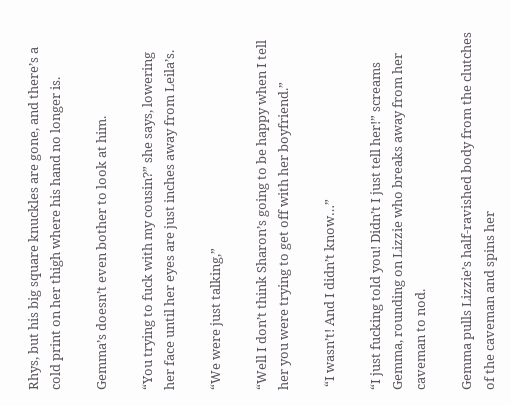Rhys, but his big square knuckles are gone, and there’s a cold print on her thigh where his hand no longer is.

Gemma’s doesn’t even bother to look at him.

“You trying to fuck with my cousin?” she says, lowering her face until her eyes are just inches away from Leila’s.

“We were just talking,”

“Well I don’t think Sharon’s going to be happy when I tell her you were trying to get off with her boyfriend.”

 “I wasn’t! And I didn’t know…”

“I just fucking told you! Didn’t I just tell her!” screams Gemma, rounding on Lizzie who breaks away from her caveman to nod.

Gemma pulls Lizzie’s half-ravished body from the clutches of the caveman and spins her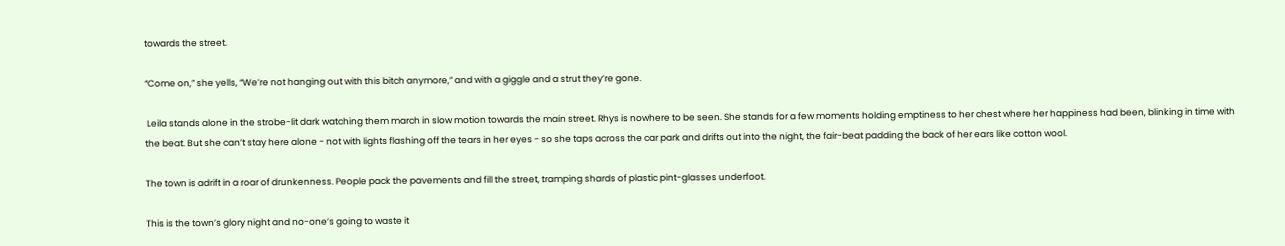towards the street.

“Come on,” she yells, “We’re not hanging out with this bitch anymore,” and with a giggle and a strut they’re gone.

 Leila stands alone in the strobe-lit dark watching them march in slow motion towards the main street. Rhys is nowhere to be seen. She stands for a few moments holding emptiness to her chest where her happiness had been, blinking in time with the beat. But she can’t stay here alone - not with lights flashing off the tears in her eyes - so she taps across the car park and drifts out into the night, the fair-beat padding the back of her ears like cotton wool.

The town is adrift in a roar of drunkenness. People pack the pavements and fill the street, tramping shards of plastic pint-glasses underfoot.

This is the town’s glory night and no-one’s going to waste it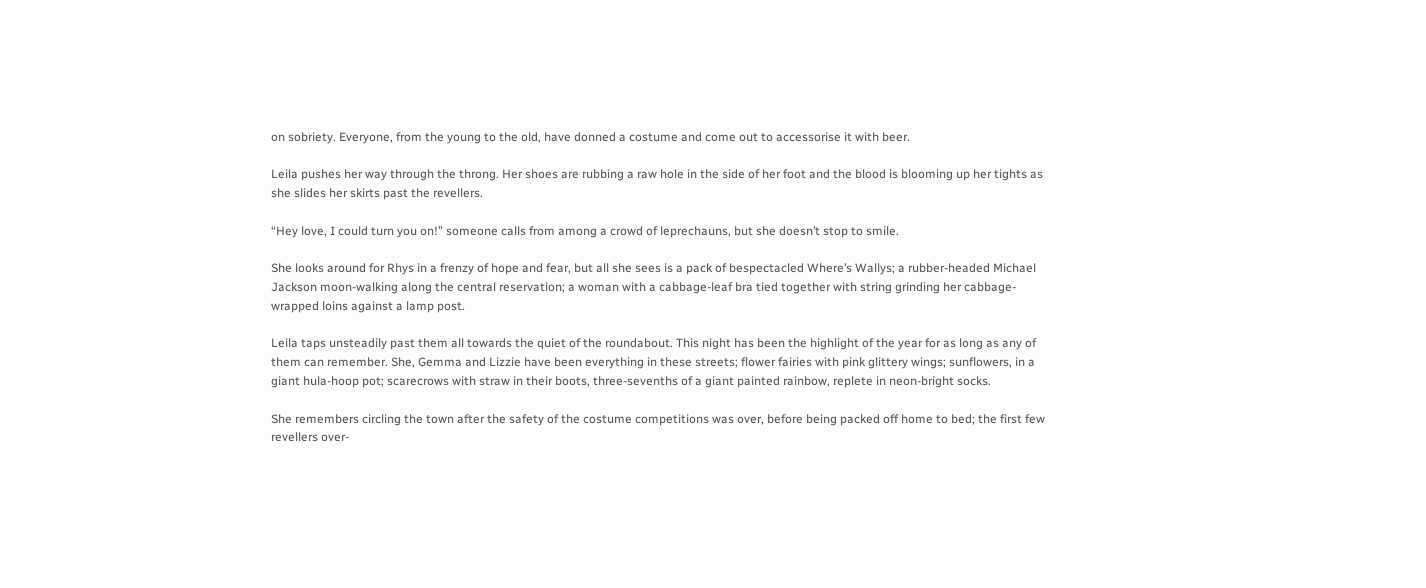on sobriety. Everyone, from the young to the old, have donned a costume and come out to accessorise it with beer.

Leila pushes her way through the throng. Her shoes are rubbing a raw hole in the side of her foot and the blood is blooming up her tights as she slides her skirts past the revellers.

“Hey love, I could turn you on!” someone calls from among a crowd of leprechauns, but she doesn’t stop to smile.

She looks around for Rhys in a frenzy of hope and fear, but all she sees is a pack of bespectacled Where’s Wallys; a rubber-headed Michael Jackson moon-walking along the central reservation; a woman with a cabbage-leaf bra tied together with string grinding her cabbage-wrapped loins against a lamp post.

Leila taps unsteadily past them all towards the quiet of the roundabout. This night has been the highlight of the year for as long as any of them can remember. She, Gemma and Lizzie have been everything in these streets; flower fairies with pink glittery wings; sunflowers, in a giant hula-hoop pot; scarecrows with straw in their boots, three-sevenths of a giant painted rainbow, replete in neon-bright socks.

She remembers circling the town after the safety of the costume competitions was over, before being packed off home to bed; the first few revellers over-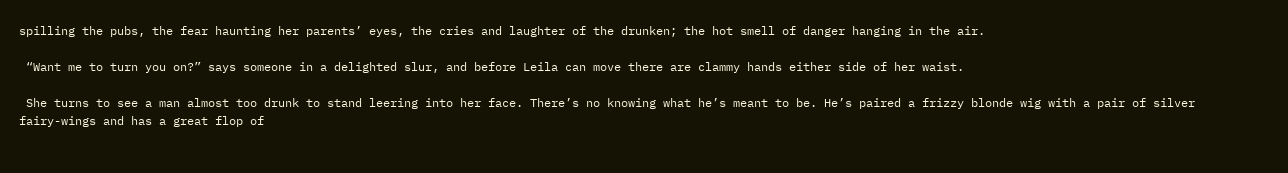spilling the pubs, the fear haunting her parents’ eyes, the cries and laughter of the drunken; the hot smell of danger hanging in the air.

 “Want me to turn you on?” says someone in a delighted slur, and before Leila can move there are clammy hands either side of her waist.

 She turns to see a man almost too drunk to stand leering into her face. There’s no knowing what he’s meant to be. He’s paired a frizzy blonde wig with a pair of silver fairy-wings and has a great flop of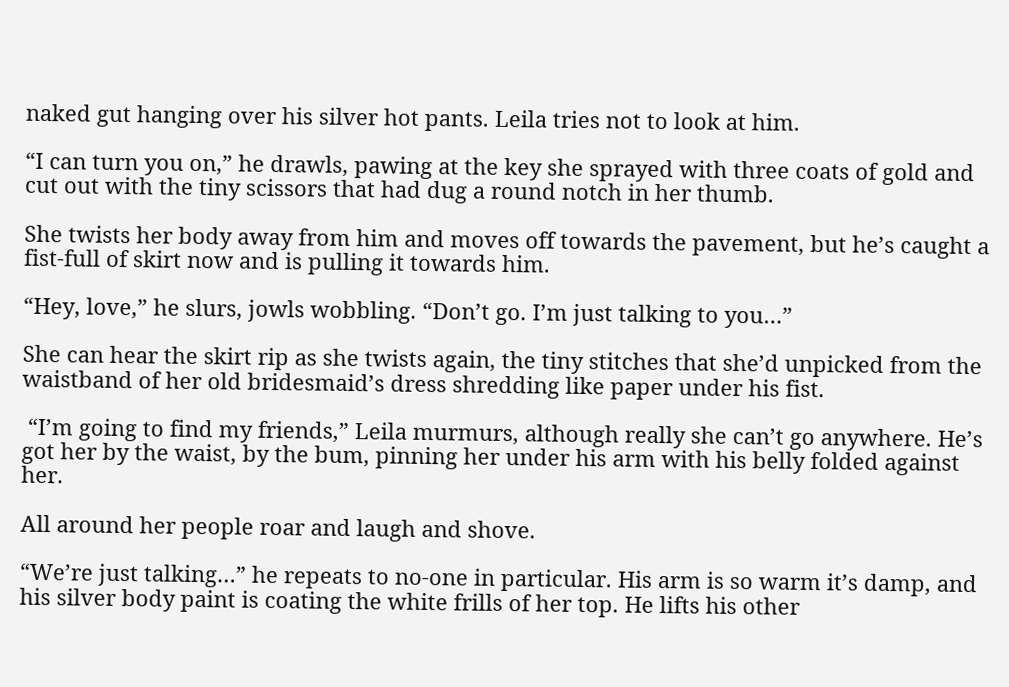naked gut hanging over his silver hot pants. Leila tries not to look at him.

“I can turn you on,” he drawls, pawing at the key she sprayed with three coats of gold and cut out with the tiny scissors that had dug a round notch in her thumb.

She twists her body away from him and moves off towards the pavement, but he’s caught a fist-full of skirt now and is pulling it towards him.

“Hey, love,” he slurs, jowls wobbling. “Don’t go. I’m just talking to you…”

She can hear the skirt rip as she twists again, the tiny stitches that she’d unpicked from the waistband of her old bridesmaid’s dress shredding like paper under his fist.

 “I’m going to find my friends,” Leila murmurs, although really she can’t go anywhere. He’s got her by the waist, by the bum, pinning her under his arm with his belly folded against her.

All around her people roar and laugh and shove.

“We’re just talking…” he repeats to no-one in particular. His arm is so warm it’s damp, and his silver body paint is coating the white frills of her top. He lifts his other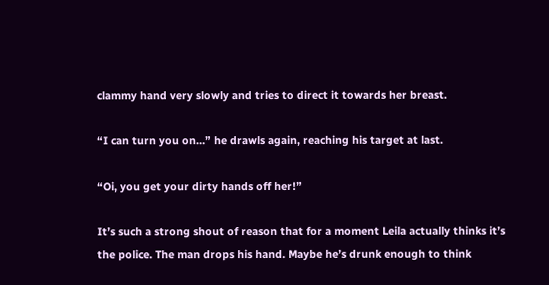clammy hand very slowly and tries to direct it towards her breast.

“I can turn you on…” he drawls again, reaching his target at last.

“Oi, you get your dirty hands off her!”

It’s such a strong shout of reason that for a moment Leila actually thinks it’s the police. The man drops his hand. Maybe he’s drunk enough to think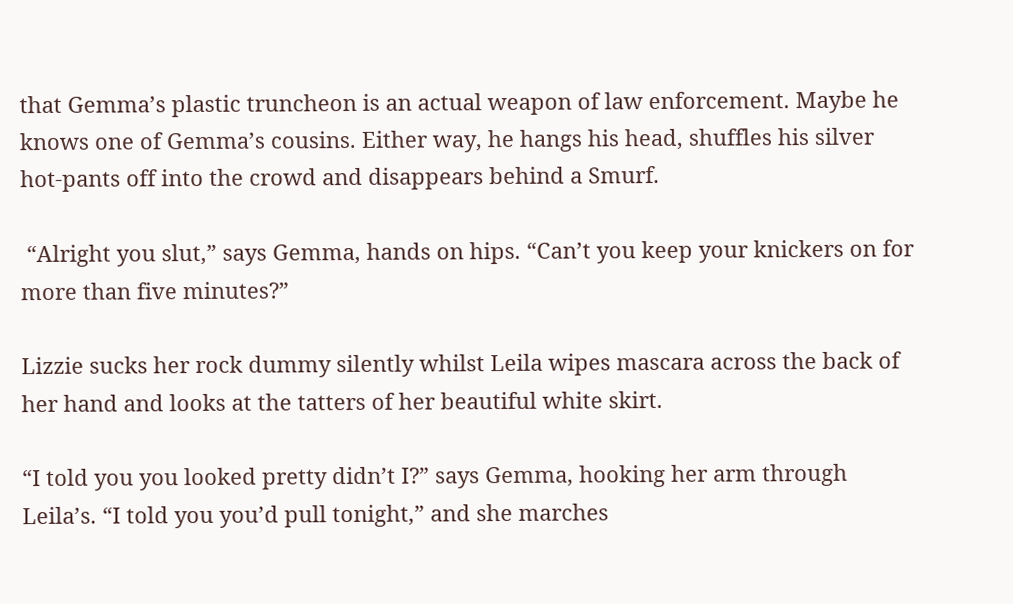that Gemma’s plastic truncheon is an actual weapon of law enforcement. Maybe he knows one of Gemma’s cousins. Either way, he hangs his head, shuffles his silver hot-pants off into the crowd and disappears behind a Smurf.

 “Alright you slut,” says Gemma, hands on hips. “Can’t you keep your knickers on for more than five minutes?”

Lizzie sucks her rock dummy silently whilst Leila wipes mascara across the back of her hand and looks at the tatters of her beautiful white skirt.

“I told you you looked pretty didn’t I?” says Gemma, hooking her arm through Leila’s. “I told you you’d pull tonight,” and she marches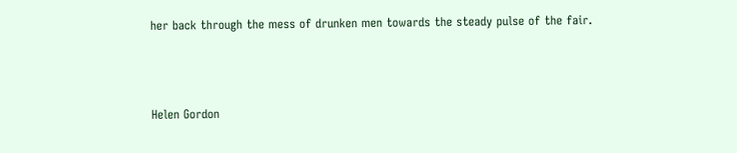her back through the mess of drunken men towards the steady pulse of the fair.



Helen Gordon